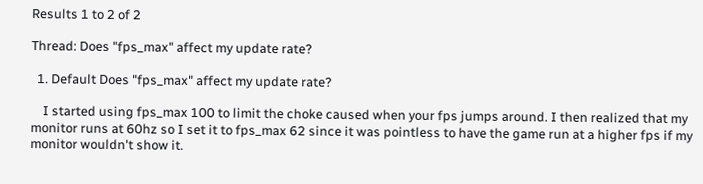Results 1 to 2 of 2

Thread: Does "fps_max" affect my update rate?

  1. Default Does "fps_max" affect my update rate?

    I started using fps_max 100 to limit the choke caused when your fps jumps around. I then realized that my monitor runs at 60hz so I set it to fps_max 62 since it was pointless to have the game run at a higher fps if my monitor wouldn't show it.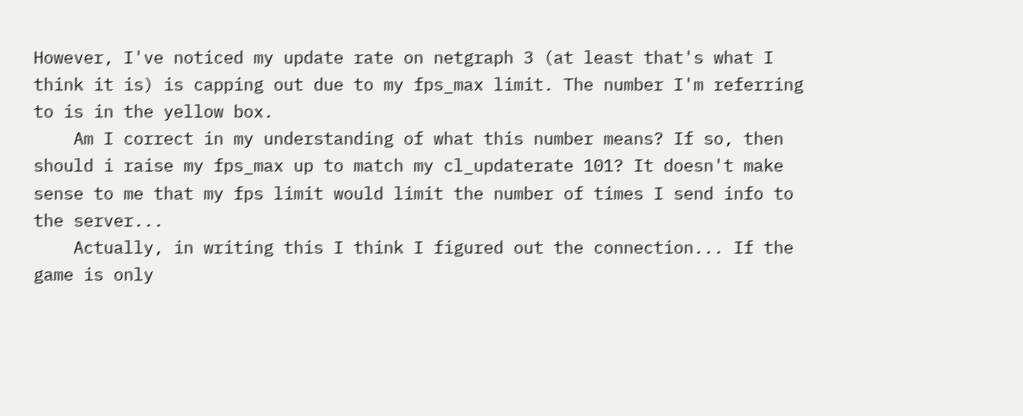However, I've noticed my update rate on netgraph 3 (at least that's what I think it is) is capping out due to my fps_max limit. The number I'm referring to is in the yellow box.
    Am I correct in my understanding of what this number means? If so, then should i raise my fps_max up to match my cl_updaterate 101? It doesn't make sense to me that my fps limit would limit the number of times I send info to the server...
    Actually, in writing this I think I figured out the connection... If the game is only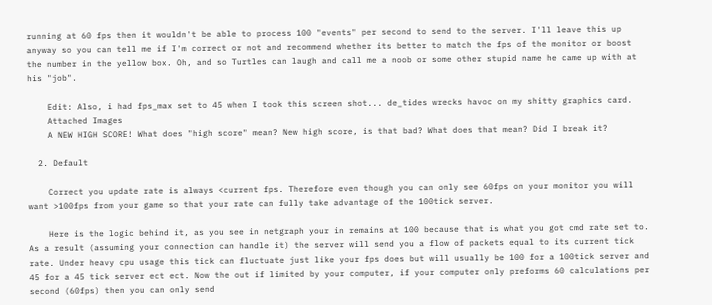running at 60 fps then it wouldn't be able to process 100 "events" per second to send to the server. I'll leave this up anyway so you can tell me if I'm correct or not and recommend whether its better to match the fps of the monitor or boost the number in the yellow box. Oh, and so Turtles can laugh and call me a noob or some other stupid name he came up with at his "job".

    Edit: Also, i had fps_max set to 45 when I took this screen shot... de_tides wrecks havoc on my shitty graphics card.
    Attached Images
    A NEW HIGH SCORE! What does "high score" mean? New high score, is that bad? What does that mean? Did I break it?

  2. Default

    Correct you update rate is always <current fps. Therefore even though you can only see 60fps on your monitor you will want >100fps from your game so that your rate can fully take advantage of the 100tick server.

    Here is the logic behind it, as you see in netgraph your in remains at 100 because that is what you got cmd rate set to. As a result (assuming your connection can handle it) the server will send you a flow of packets equal to its current tick rate. Under heavy cpu usage this tick can fluctuate just like your fps does but will usually be 100 for a 100tick server and 45 for a 45 tick server ect ect. Now the out if limited by your computer, if your computer only preforms 60 calculations per second (60fps) then you can only send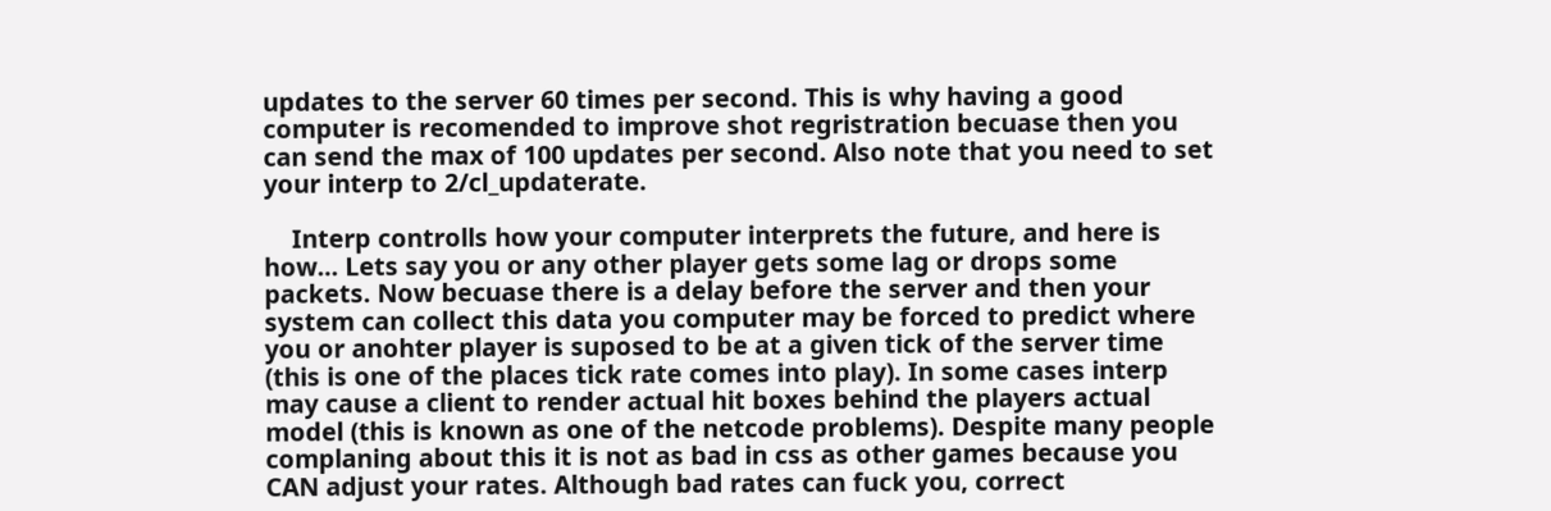updates to the server 60 times per second. This is why having a good computer is recomended to improve shot regristration becuase then you can send the max of 100 updates per second. Also note that you need to set your interp to 2/cl_updaterate.

    Interp controlls how your computer interprets the future, and here is how... Lets say you or any other player gets some lag or drops some packets. Now becuase there is a delay before the server and then your system can collect this data you computer may be forced to predict where you or anohter player is suposed to be at a given tick of the server time (this is one of the places tick rate comes into play). In some cases interp may cause a client to render actual hit boxes behind the players actual model (this is known as one of the netcode problems). Despite many people complaning about this it is not as bad in css as other games because you CAN adjust your rates. Although bad rates can fuck you, correct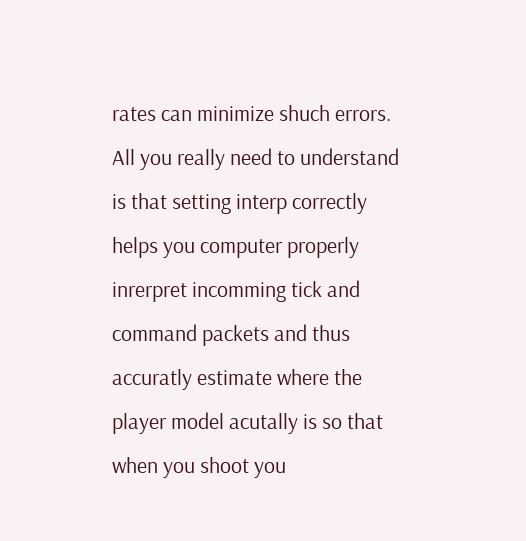rates can minimize shuch errors. All you really need to understand is that setting interp correctly helps you computer properly inrerpret incomming tick and command packets and thus accuratly estimate where the player model acutally is so that when you shoot you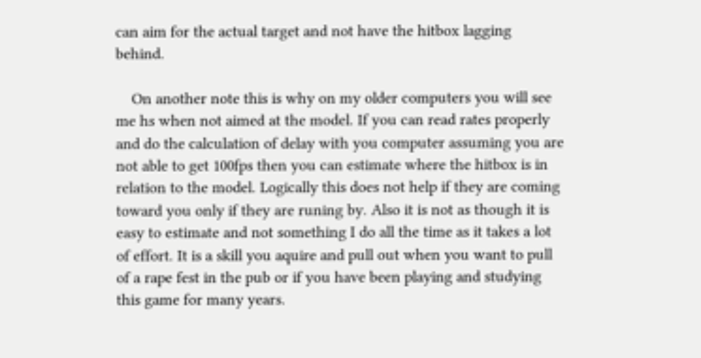can aim for the actual target and not have the hitbox lagging behind.

    On another note this is why on my older computers you will see me hs when not aimed at the model. If you can read rates properly and do the calculation of delay with you computer assuming you are not able to get 100fps then you can estimate where the hitbox is in relation to the model. Logically this does not help if they are coming toward you only if they are runing by. Also it is not as though it is easy to estimate and not something I do all the time as it takes a lot of effort. It is a skill you aquire and pull out when you want to pull of a rape fest in the pub or if you have been playing and studying this game for many years.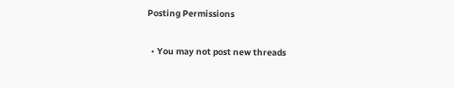Posting Permissions

  • You may not post new threads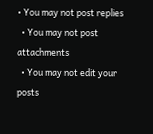• You may not post replies
  • You may not post attachments
  • You may not edit your posts